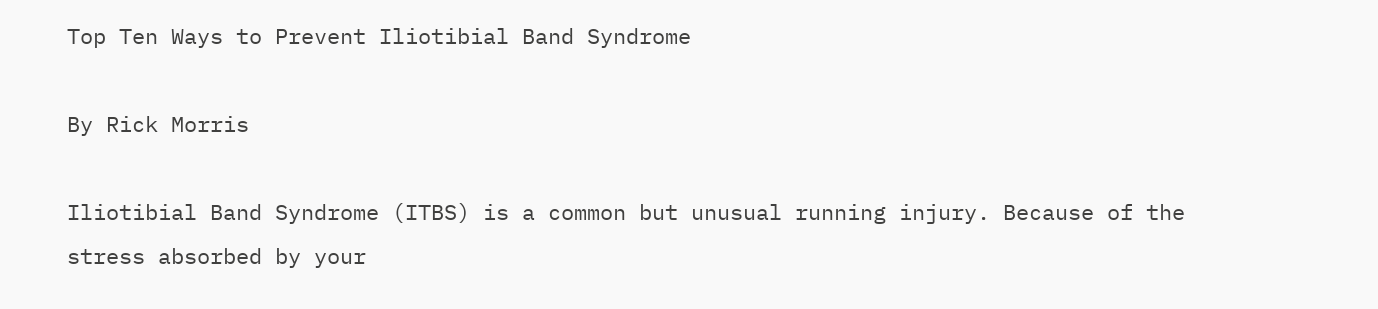Top Ten Ways to Prevent Iliotibial Band Syndrome

By Rick Morris

Iliotibial Band Syndrome (ITBS) is a common but unusual running injury. Because of the stress absorbed by your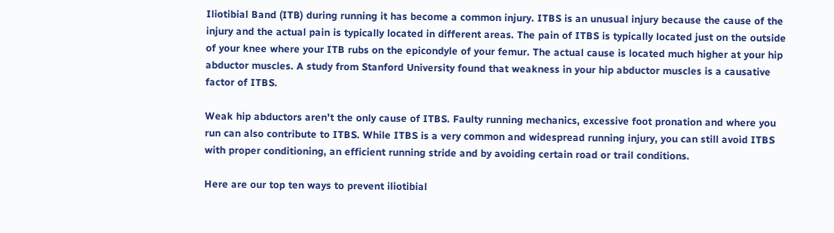Iliotibial Band (ITB) during running it has become a common injury. ITBS is an unusual injury because the cause of the injury and the actual pain is typically located in different areas. The pain of ITBS is typically located just on the outside of your knee where your ITB rubs on the epicondyle of your femur. The actual cause is located much higher at your hip abductor muscles. A study from Stanford University found that weakness in your hip abductor muscles is a causative factor of ITBS.

Weak hip abductors aren’t the only cause of ITBS. Faulty running mechanics, excessive foot pronation and where you run can also contribute to ITBS. While ITBS is a very common and widespread running injury, you can still avoid ITBS with proper conditioning, an efficient running stride and by avoiding certain road or trail conditions.

Here are our top ten ways to prevent iliotibial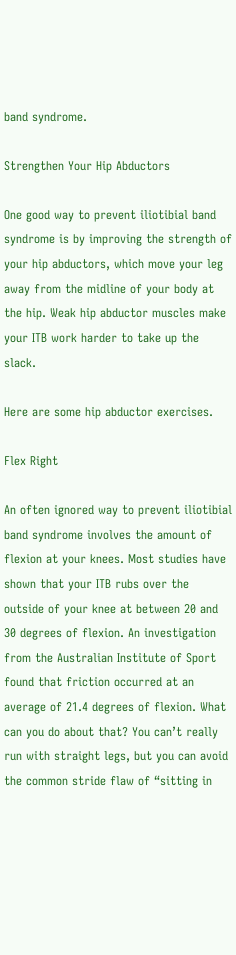band syndrome.

Strengthen Your Hip Abductors

One good way to prevent iliotibial band syndrome is by improving the strength of your hip abductors, which move your leg away from the midline of your body at the hip. Weak hip abductor muscles make your ITB work harder to take up the slack.

Here are some hip abductor exercises.

Flex Right

An often ignored way to prevent iliotibial band syndrome involves the amount of flexion at your knees. Most studies have shown that your ITB rubs over the outside of your knee at between 20 and 30 degrees of flexion. An investigation from the Australian Institute of Sport found that friction occurred at an average of 21.4 degrees of flexion. What can you do about that? You can’t really run with straight legs, but you can avoid the common stride flaw of “sitting in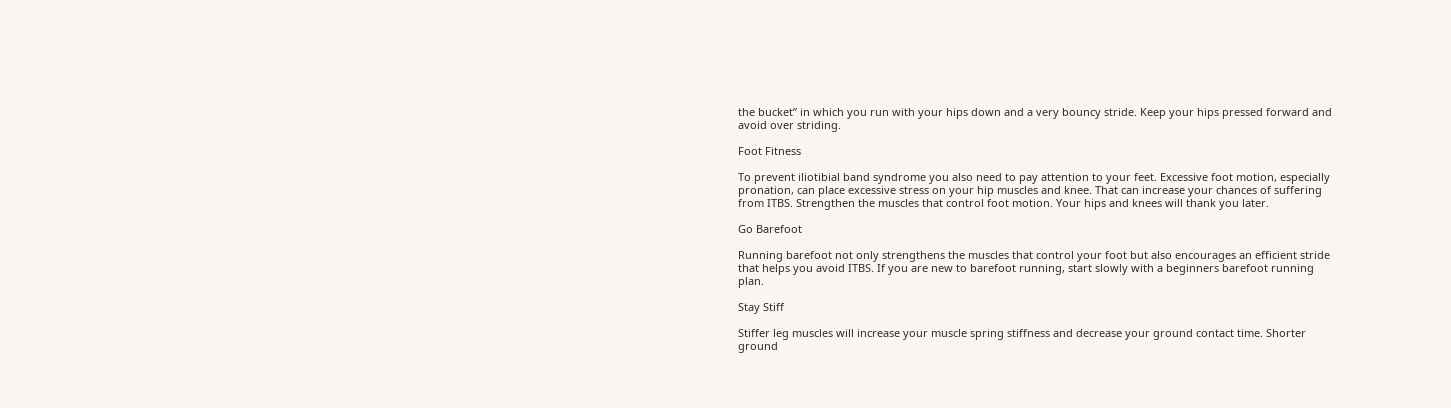the bucket” in which you run with your hips down and a very bouncy stride. Keep your hips pressed forward and avoid over striding.

Foot Fitness

To prevent iliotibial band syndrome you also need to pay attention to your feet. Excessive foot motion, especially pronation, can place excessive stress on your hip muscles and knee. That can increase your chances of suffering from ITBS. Strengthen the muscles that control foot motion. Your hips and knees will thank you later.

Go Barefoot

Running barefoot not only strengthens the muscles that control your foot but also encourages an efficient stride that helps you avoid ITBS. If you are new to barefoot running, start slowly with a beginners barefoot running plan.

Stay Stiff

Stiffer leg muscles will increase your muscle spring stiffness and decrease your ground contact time. Shorter ground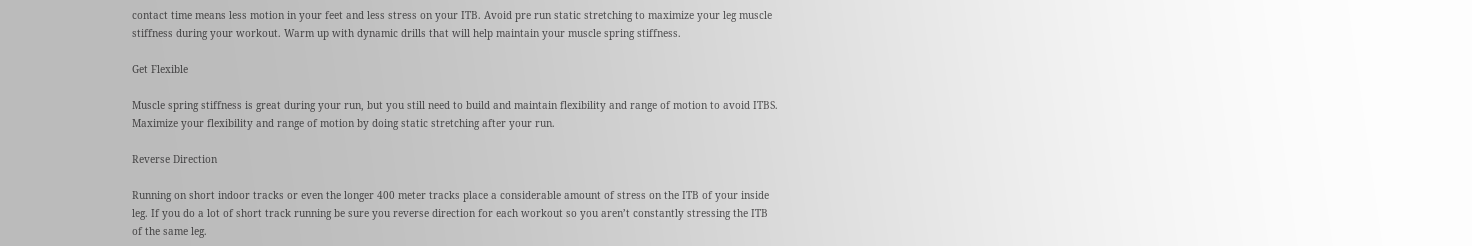contact time means less motion in your feet and less stress on your ITB. Avoid pre run static stretching to maximize your leg muscle stiffness during your workout. Warm up with dynamic drills that will help maintain your muscle spring stiffness.

Get Flexible

Muscle spring stiffness is great during your run, but you still need to build and maintain flexibility and range of motion to avoid ITBS. Maximize your flexibility and range of motion by doing static stretching after your run.

Reverse Direction

Running on short indoor tracks or even the longer 400 meter tracks place a considerable amount of stress on the ITB of your inside leg. If you do a lot of short track running be sure you reverse direction for each workout so you aren’t constantly stressing the ITB of the same leg.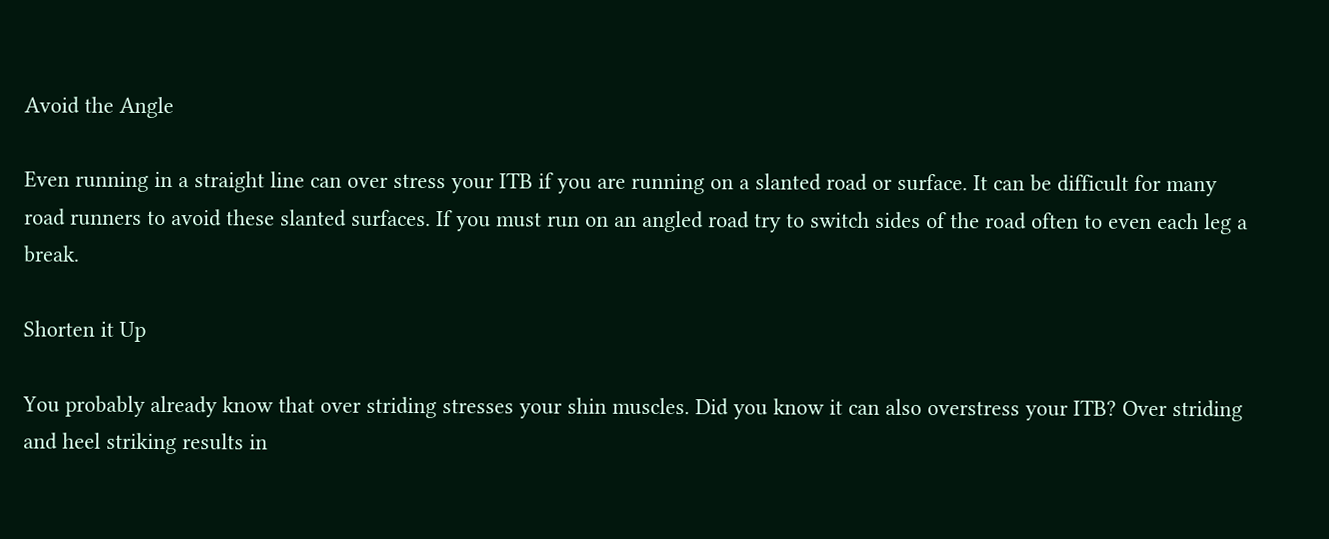Avoid the Angle

Even running in a straight line can over stress your ITB if you are running on a slanted road or surface. It can be difficult for many road runners to avoid these slanted surfaces. If you must run on an angled road try to switch sides of the road often to even each leg a break.

Shorten it Up

You probably already know that over striding stresses your shin muscles. Did you know it can also overstress your ITB? Over striding and heel striking results in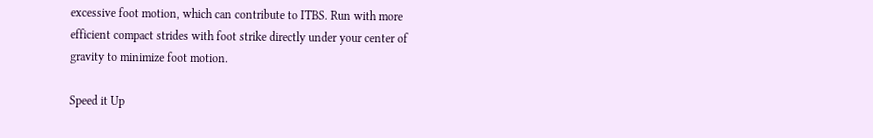excessive foot motion, which can contribute to ITBS. Run with more efficient compact strides with foot strike directly under your center of gravity to minimize foot motion.

Speed it Up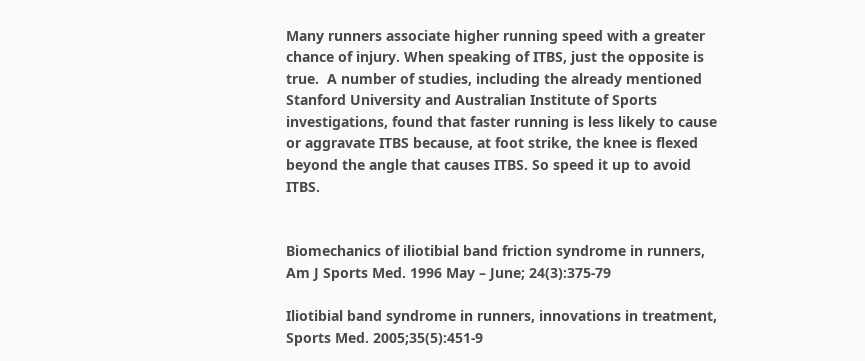Many runners associate higher running speed with a greater chance of injury. When speaking of ITBS, just the opposite is true.  A number of studies, including the already mentioned Stanford University and Australian Institute of Sports investigations, found that faster running is less likely to cause or aggravate ITBS because, at foot strike, the knee is flexed beyond the angle that causes ITBS. So speed it up to avoid ITBS.


Biomechanics of iliotibial band friction syndrome in runners, Am J Sports Med. 1996 May – June; 24(3):375-79

Iliotibial band syndrome in runners, innovations in treatment, Sports Med. 2005;35(5):451-9